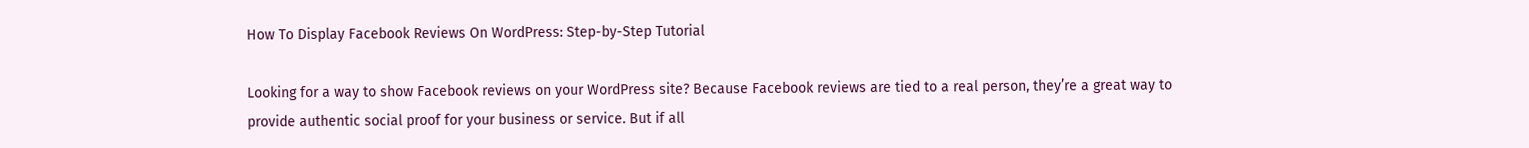How To Display Facebook Reviews On WordPress: Step-by-Step Tutorial

Looking for a way to show Facebook reviews on your WordPress site? Because Facebook reviews are tied to a real person, they’re a great way to provide authentic social proof for your business or service. But if all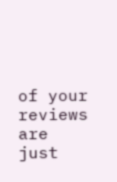of your reviews are just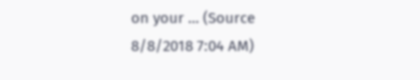on your … (Source 8/8/2018 7:04 AM)